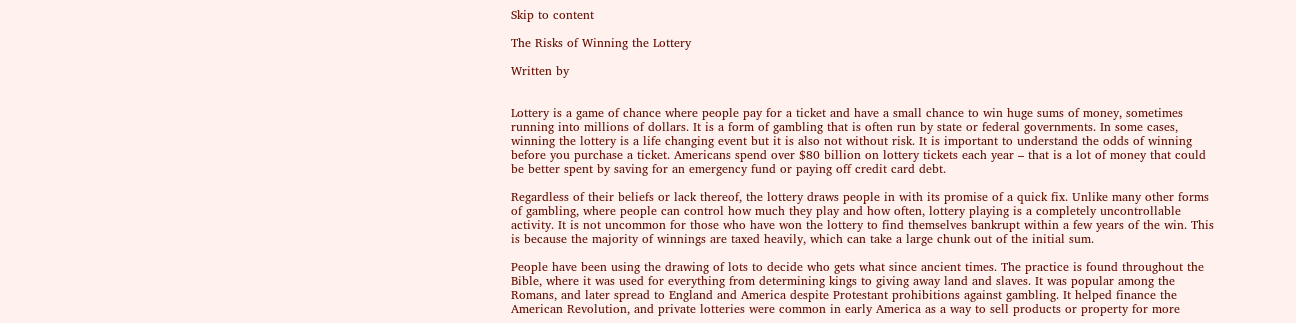Skip to content

The Risks of Winning the Lottery

Written by


Lottery is a game of chance where people pay for a ticket and have a small chance to win huge sums of money, sometimes running into millions of dollars. It is a form of gambling that is often run by state or federal governments. In some cases, winning the lottery is a life changing event but it is also not without risk. It is important to understand the odds of winning before you purchase a ticket. Americans spend over $80 billion on lottery tickets each year – that is a lot of money that could be better spent by saving for an emergency fund or paying off credit card debt.

Regardless of their beliefs or lack thereof, the lottery draws people in with its promise of a quick fix. Unlike many other forms of gambling, where people can control how much they play and how often, lottery playing is a completely uncontrollable activity. It is not uncommon for those who have won the lottery to find themselves bankrupt within a few years of the win. This is because the majority of winnings are taxed heavily, which can take a large chunk out of the initial sum.

People have been using the drawing of lots to decide who gets what since ancient times. The practice is found throughout the Bible, where it was used for everything from determining kings to giving away land and slaves. It was popular among the Romans, and later spread to England and America despite Protestant prohibitions against gambling. It helped finance the American Revolution, and private lotteries were common in early America as a way to sell products or property for more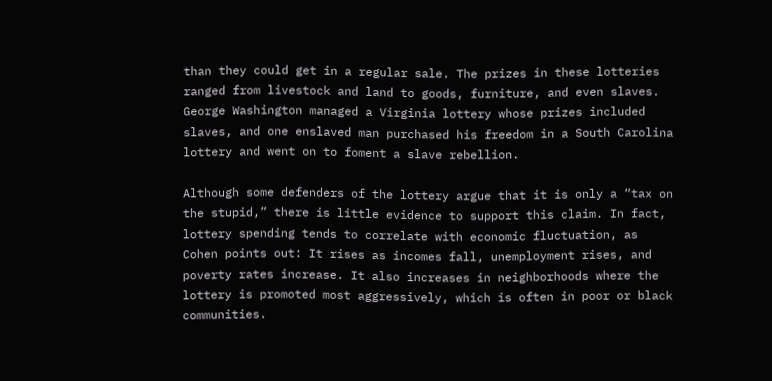than they could get in a regular sale. The prizes in these lotteries ranged from livestock and land to goods, furniture, and even slaves. George Washington managed a Virginia lottery whose prizes included slaves, and one enslaved man purchased his freedom in a South Carolina lottery and went on to foment a slave rebellion.

Although some defenders of the lottery argue that it is only a “tax on the stupid,” there is little evidence to support this claim. In fact, lottery spending tends to correlate with economic fluctuation, as Cohen points out: It rises as incomes fall, unemployment rises, and poverty rates increase. It also increases in neighborhoods where the lottery is promoted most aggressively, which is often in poor or black communities.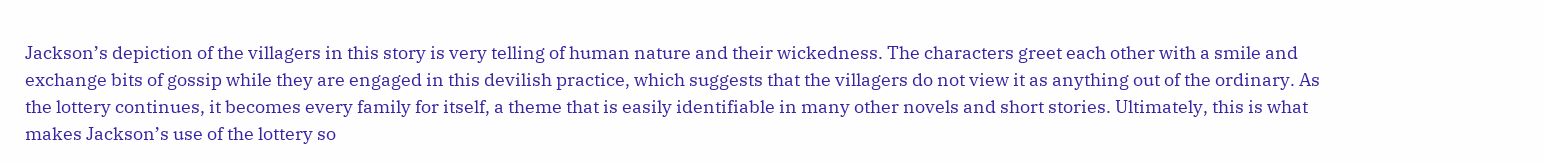Jackson’s depiction of the villagers in this story is very telling of human nature and their wickedness. The characters greet each other with a smile and exchange bits of gossip while they are engaged in this devilish practice, which suggests that the villagers do not view it as anything out of the ordinary. As the lottery continues, it becomes every family for itself, a theme that is easily identifiable in many other novels and short stories. Ultimately, this is what makes Jackson’s use of the lottery so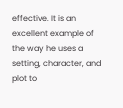effective. It is an excellent example of the way he uses a setting, character, and plot to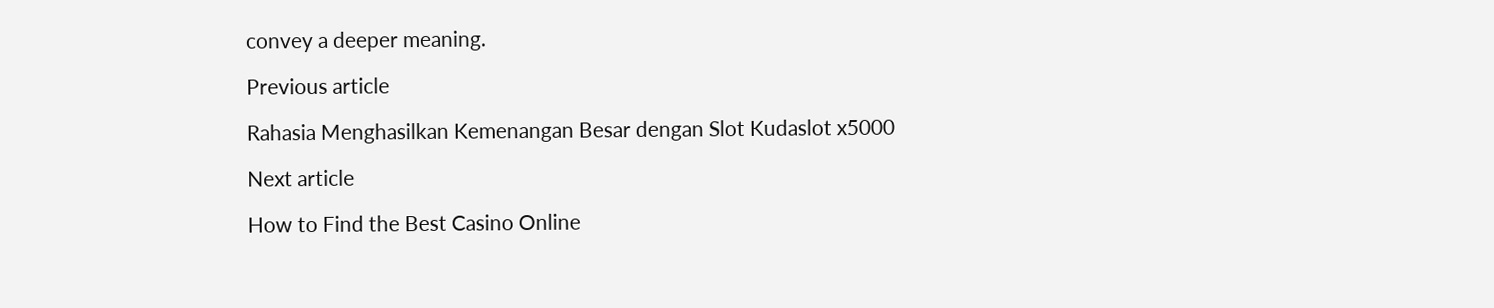convey a deeper meaning.

Previous article

Rahasia Menghasilkan Kemenangan Besar dengan Slot Kudaslot x5000

Next article

How to Find the Best Casino Online